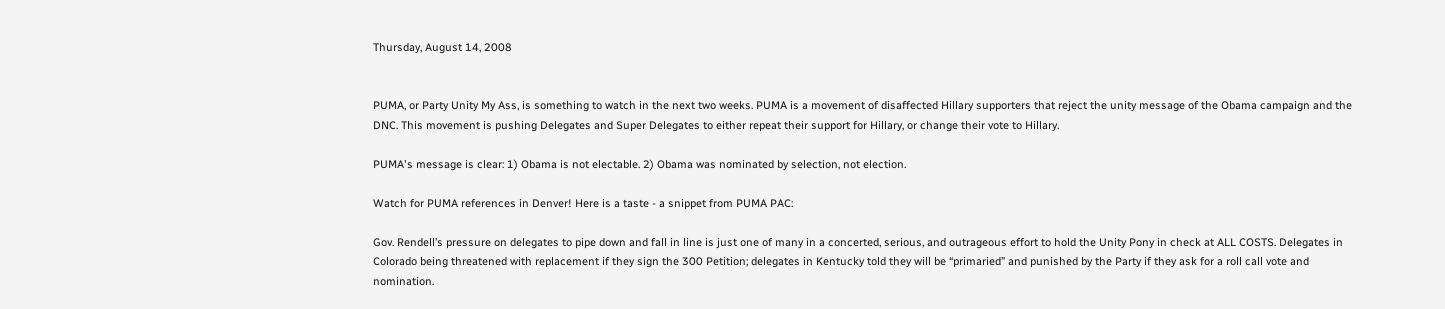Thursday, August 14, 2008


PUMA, or Party Unity My Ass, is something to watch in the next two weeks. PUMA is a movement of disaffected Hillary supporters that reject the unity message of the Obama campaign and the DNC. This movement is pushing Delegates and Super Delegates to either repeat their support for Hillary, or change their vote to Hillary.

PUMA's message is clear: 1) Obama is not electable. 2) Obama was nominated by selection, not election.

Watch for PUMA references in Denver! Here is a taste - a snippet from PUMA PAC:

Gov. Rendell’s pressure on delegates to pipe down and fall in line is just one of many in a concerted, serious, and outrageous effort to hold the Unity Pony in check at ALL COSTS. Delegates in Colorado being threatened with replacement if they sign the 300 Petition; delegates in Kentucky told they will be “primaried” and punished by the Party if they ask for a roll call vote and nomination.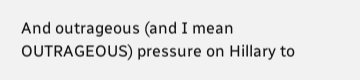And outrageous (and I mean OUTRAGEOUS) pressure on Hillary to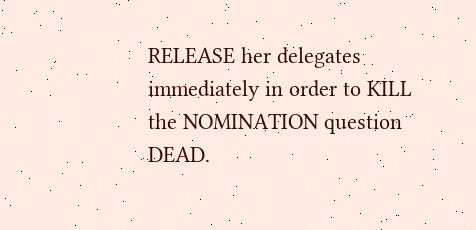RELEASE her delegates immediately in order to KILL the NOMINATION question DEAD.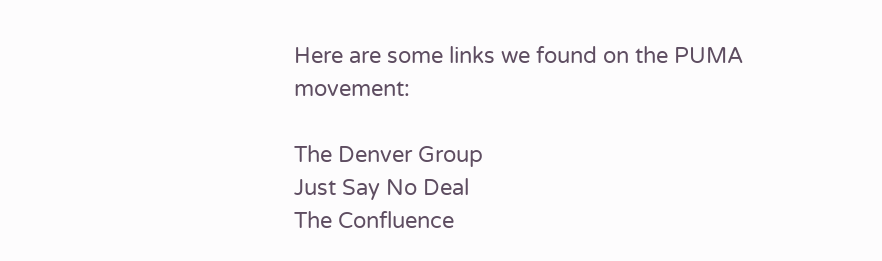Here are some links we found on the PUMA movement:

The Denver Group
Just Say No Deal
The Confluence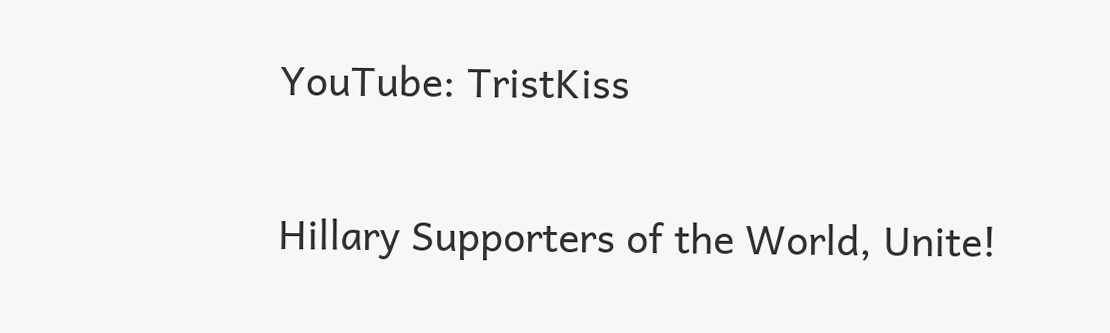YouTube: TristKiss

Hillary Supporters of the World, Unite!